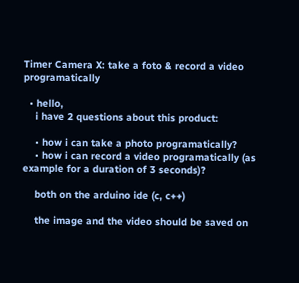Timer Camera X: take a foto & record a video programatically

  • hello,
    i have 2 questions about this product:

    • how i can take a photo programatically?
    • how i can record a video programatically (as example for a duration of 3 seconds)?

    both on the arduino ide (c, c++)

    the image and the video should be saved on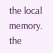the local memory. the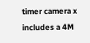timer camera x includes a 4M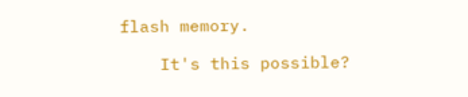flash memory.

    It's this possible?